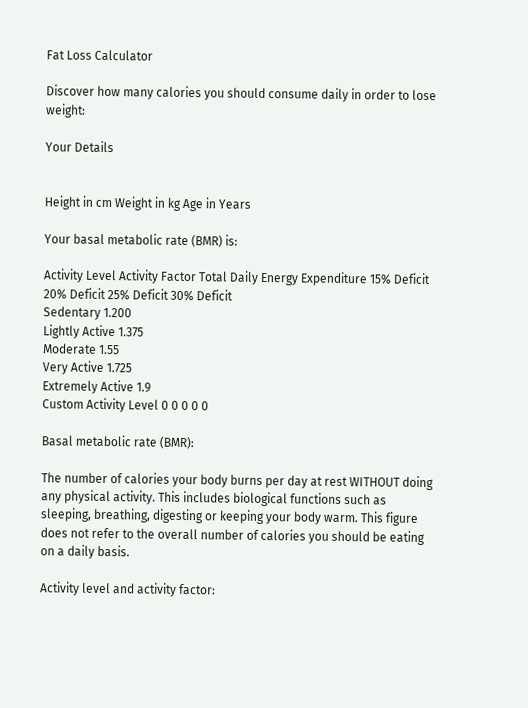Fat Loss Calculator

Discover how many calories you should consume daily in order to lose weight:

Your Details


Height in cm Weight in kg Age in Years

Your basal metabolic rate (BMR) is:

Activity Level Activity Factor Total Daily Energy Expenditure 15% Deficit 20% Deficit 25% Deficit 30% Deficit
Sedentary 1.200
Lightly Active 1.375
Moderate 1.55
Very Active 1.725
Extremely Active 1.9
Custom Activity Level 0 0 0 0 0

Basal metabolic rate (BMR):

The number of calories your body burns per day at rest WITHOUT doing any physical activity. This includes biological functions such as sleeping, breathing, digesting or keeping your body warm. This figure does not refer to the overall number of calories you should be eating on a daily basis.

Activity level and activity factor: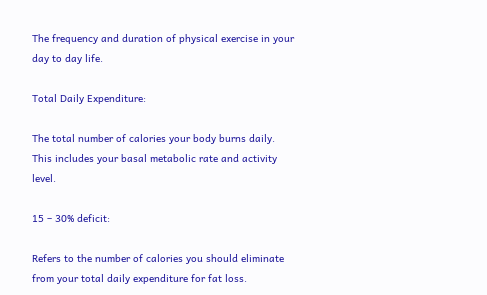The frequency and duration of physical exercise in your day to day life.

Total Daily Expenditure:

The total number of calories your body burns daily. This includes your basal metabolic rate and activity level.

15 – 30% deficit:

Refers to the number of calories you should eliminate from your total daily expenditure for fat loss.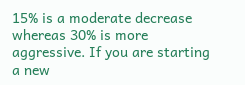15% is a moderate decrease whereas 30% is more aggressive. If you are starting a new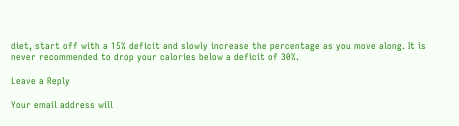diet, start off with a 15% deficit and slowly increase the percentage as you move along. It is never recommended to drop your calories below a deficit of 30%.

Leave a Reply

Your email address will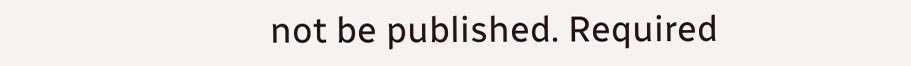not be published. Required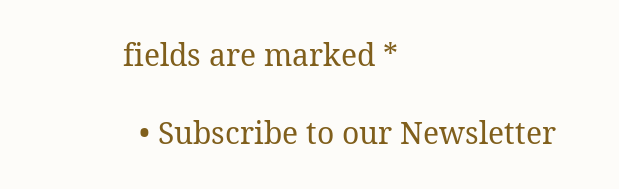fields are marked *

  • Subscribe to our Newsletter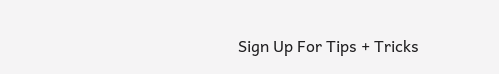Sign Up For Tips + Tricks